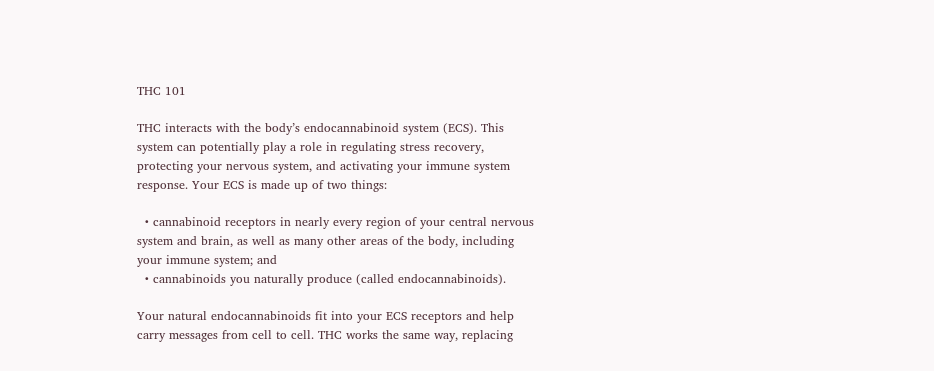THC 101

THC interacts with the body’s endocannabinoid system (ECS). This system can potentially play a role in regulating stress recovery, protecting your nervous system, and activating your immune system response. Your ECS is made up of two things:

  • cannabinoid receptors in nearly every region of your central nervous system and brain, as well as many other areas of the body, including your immune system; and
  • cannabinoids you naturally produce (called endocannabinoids).

Your natural endocannabinoids fit into your ECS receptors and help carry messages from cell to cell. THC works the same way, replacing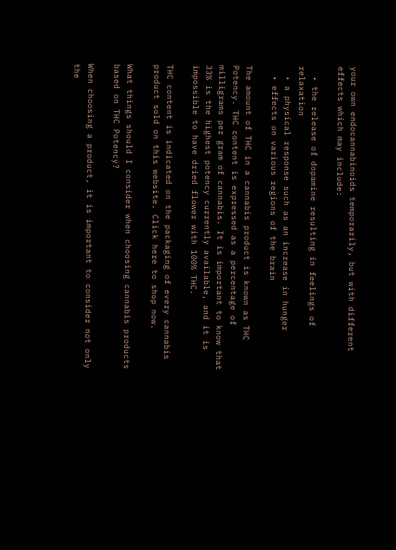your own endocannabinoids temporarily, but with different effects which may include:

  • the release of dopamine resulting in feelings of relaxation
  • a physical response such as an increase in hunger
  • effects on various regions of the brain

The amount of THC in a cannabis product is known as THC Potency. THC content is expressed as a percentage of milligrams per gram of cannabis. It is important to know that 33% is the highest potency currently available, and it is impossible to have dried flower with 100% THC.

THC content is indicated on the packaging of every cannabis product sold on this website. Click here to shop now.

What things should I consider when choosing cannabis products based on THC Potency?

When choosing a product, it is important to consider not only the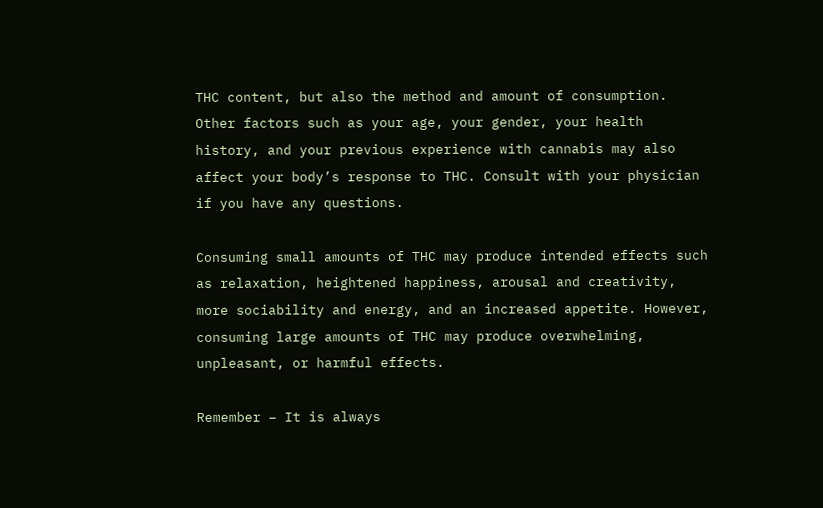THC content, but also the method and amount of consumption. Other factors such as your age, your gender, your health history, and your previous experience with cannabis may also affect your body’s response to THC. Consult with your physician if you have any questions.

Consuming small amounts of THC may produce intended effects such as relaxation, heightened happiness, arousal and creativity, more sociability and energy, and an increased appetite. However, consuming large amounts of THC may produce overwhelming, unpleasant, or harmful effects.

Remember – It is always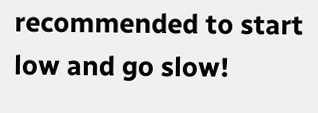recommended to start low and go slow!